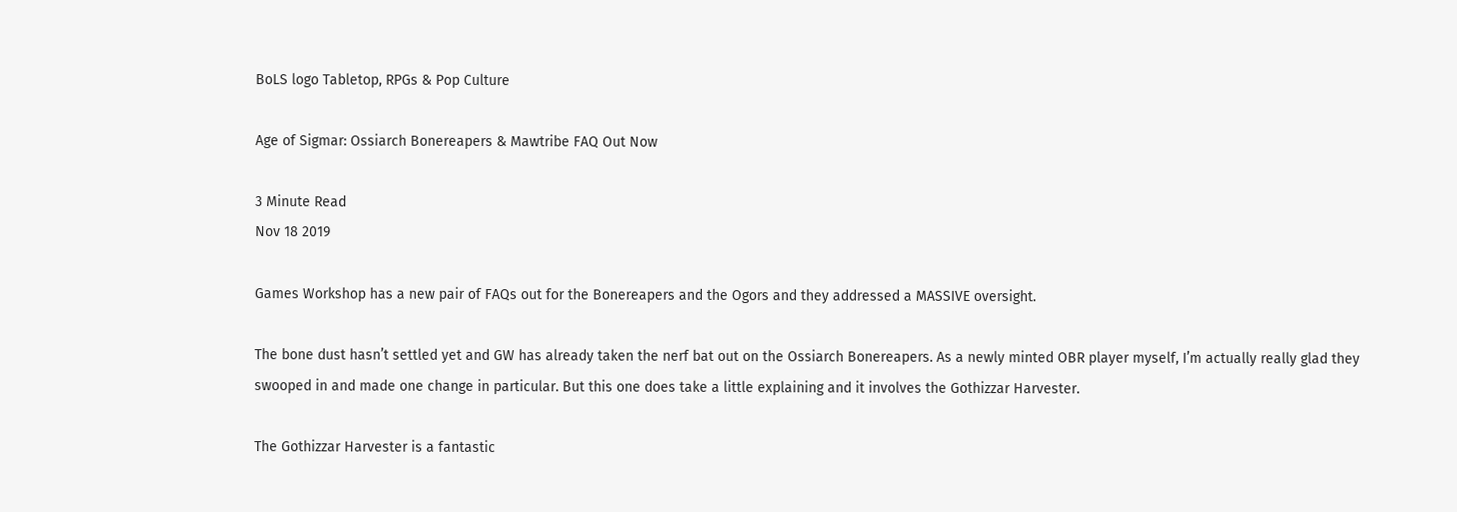BoLS logo Tabletop, RPGs & Pop Culture

Age of Sigmar: Ossiarch Bonereapers & Mawtribe FAQ Out Now

3 Minute Read
Nov 18 2019

Games Workshop has a new pair of FAQs out for the Bonereapers and the Ogors and they addressed a MASSIVE oversight.

The bone dust hasn’t settled yet and GW has already taken the nerf bat out on the Ossiarch Bonereapers. As a newly minted OBR player myself, I’m actually really glad they swooped in and made one change in particular. But this one does take a little explaining and it involves the Gothizzar Harvester.

The Gothizzar Harvester is a fantastic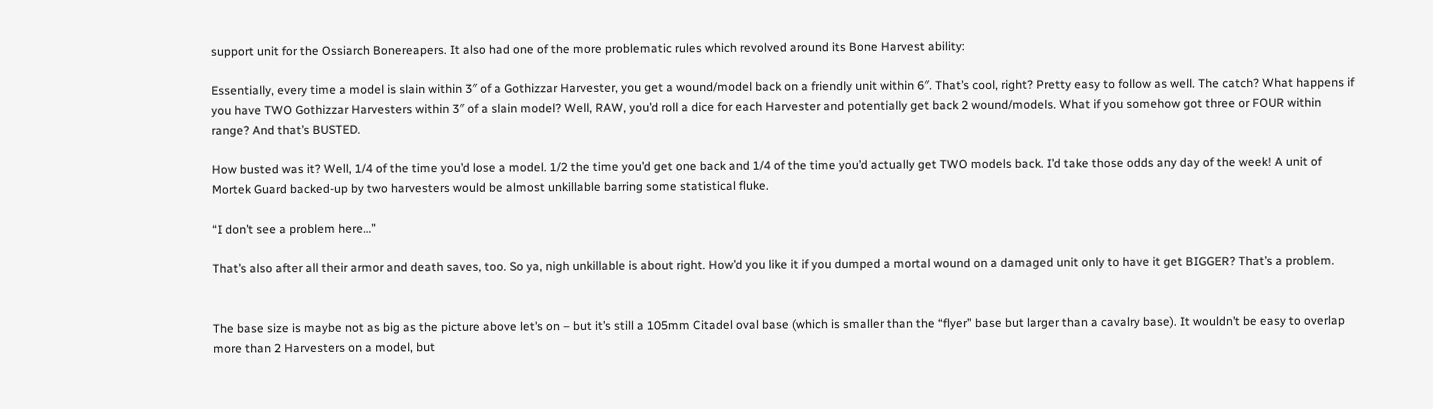support unit for the Ossiarch Bonereapers. It also had one of the more problematic rules which revolved around its Bone Harvest ability:

Essentially, every time a model is slain within 3″ of a Gothizzar Harvester, you get a wound/model back on a friendly unit within 6″. That’s cool, right? Pretty easy to follow as well. The catch? What happens if you have TWO Gothizzar Harvesters within 3″ of a slain model? Well, RAW, you’d roll a dice for each Harvester and potentially get back 2 wound/models. What if you somehow got three or FOUR within range? And that’s BUSTED.

How busted was it? Well, 1/4 of the time you’d lose a model. 1/2 the time you’d get one back and 1/4 of the time you’d actually get TWO models back. I’d take those odds any day of the week! A unit of Mortek Guard backed-up by two harvesters would be almost unkillable barring some statistical fluke.

“I don’t see a problem here…”

That’s also after all their armor and death saves, too. So ya, nigh unkillable is about right. How’d you like it if you dumped a mortal wound on a damaged unit only to have it get BIGGER? That’s a problem.


The base size is maybe not as big as the picture above let’s on – but it’s still a 105mm Citadel oval base (which is smaller than the “flyer” base but larger than a cavalry base). It wouldn’t be easy to overlap more than 2 Harvesters on a model, but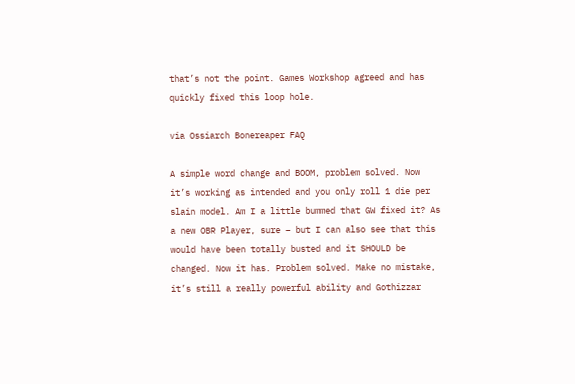that’s not the point. Games Workshop agreed and has quickly fixed this loop hole.

via Ossiarch Bonereaper FAQ

A simple word change and BOOM, problem solved. Now it’s working as intended and you only roll 1 die per slain model. Am I a little bummed that GW fixed it? As a new OBR Player, sure – but I can also see that this would have been totally busted and it SHOULD be changed. Now it has. Problem solved. Make no mistake, it’s still a really powerful ability and Gothizzar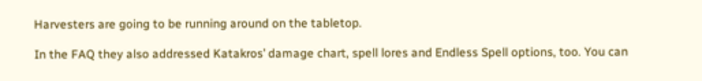Harvesters are going to be running around on the tabletop.

In the FAQ they also addressed Katakros’ damage chart, spell lores and Endless Spell options, too. You can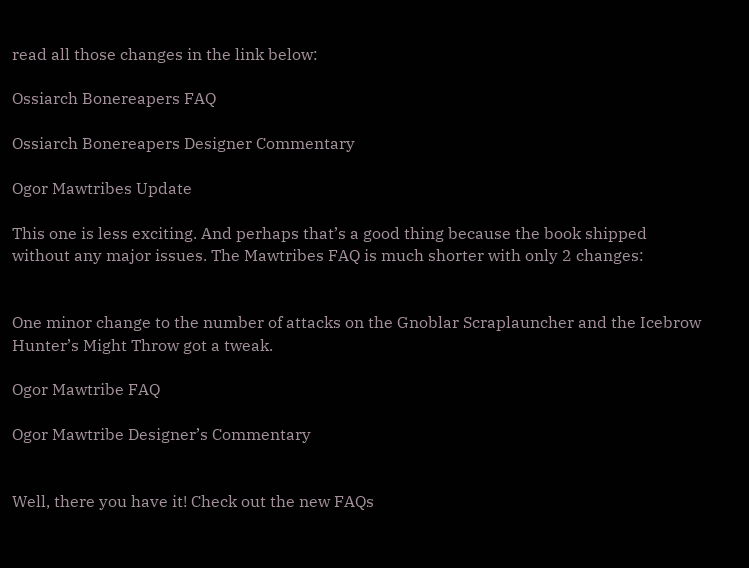read all those changes in the link below:

Ossiarch Bonereapers FAQ

Ossiarch Bonereapers Designer Commentary

Ogor Mawtribes Update

This one is less exciting. And perhaps that’s a good thing because the book shipped without any major issues. The Mawtribes FAQ is much shorter with only 2 changes:


One minor change to the number of attacks on the Gnoblar Scraplauncher and the Icebrow Hunter’s Might Throw got a tweak.

Ogor Mawtribe FAQ

Ogor Mawtribe Designer’s Commentary


Well, there you have it! Check out the new FAQs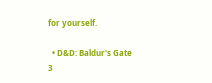for yourself.

  • D&D: Baldur's Gate 3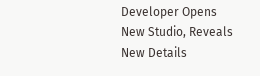Developer Opens New Studio, Reveals New Details